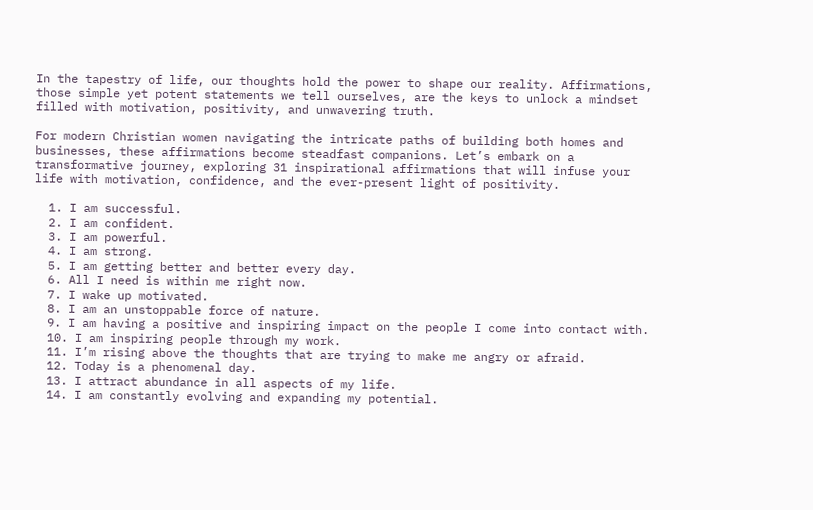In the tapestry of life, our thoughts hold the power to shape our reality. Affirmations, those simple yet potent statements we tell ourselves, are the keys to unlock a mindset filled with motivation, positivity, and unwavering truth.

For modern Christian women navigating the intricate paths of building both homes and businesses, these affirmations become steadfast companions. Let’s embark on a transformative journey, exploring 31 inspirational affirmations that will infuse your life with motivation, confidence, and the ever-present light of positivity.

  1. I am successful.
  2. I am confident.
  3. I am powerful.
  4. I am strong.
  5. I am getting better and better every day.
  6. All I need is within me right now.
  7. I wake up motivated.
  8. I am an unstoppable force of nature.
  9. I am having a positive and inspiring impact on the people I come into contact with.
  10. I am inspiring people through my work.
  11. I’m rising above the thoughts that are trying to make me angry or afraid.
  12. Today is a phenomenal day.
  13. I attract abundance in all aspects of my life.
  14. I am constantly evolving and expanding my potential.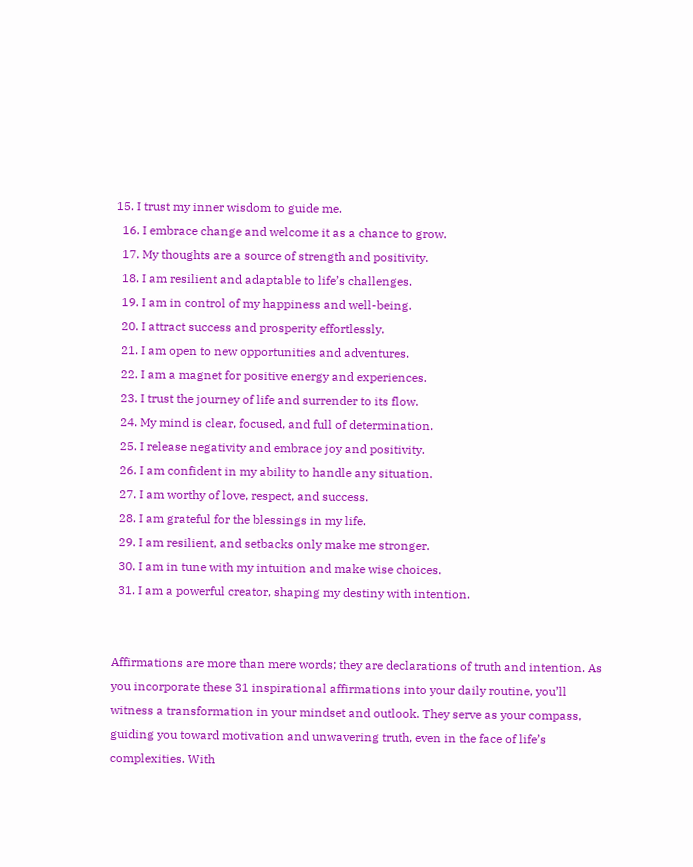15. I trust my inner wisdom to guide me.
  16. I embrace change and welcome it as a chance to grow.
  17. My thoughts are a source of strength and positivity.
  18. I am resilient and adaptable to life’s challenges.
  19. I am in control of my happiness and well-being.
  20. I attract success and prosperity effortlessly.
  21. I am open to new opportunities and adventures.
  22. I am a magnet for positive energy and experiences.
  23. I trust the journey of life and surrender to its flow.
  24. My mind is clear, focused, and full of determination.
  25. I release negativity and embrace joy and positivity.
  26. I am confident in my ability to handle any situation.
  27. I am worthy of love, respect, and success.
  28. I am grateful for the blessings in my life.
  29. I am resilient, and setbacks only make me stronger.
  30. I am in tune with my intuition and make wise choices.
  31. I am a powerful creator, shaping my destiny with intention.


Affirmations are more than mere words; they are declarations of truth and intention. As you incorporate these 31 inspirational affirmations into your daily routine, you’ll witness a transformation in your mindset and outlook. They serve as your compass, guiding you toward motivation and unwavering truth, even in the face of life’s complexities. With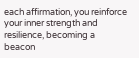each affirmation, you reinforce your inner strength and resilience, becoming a beacon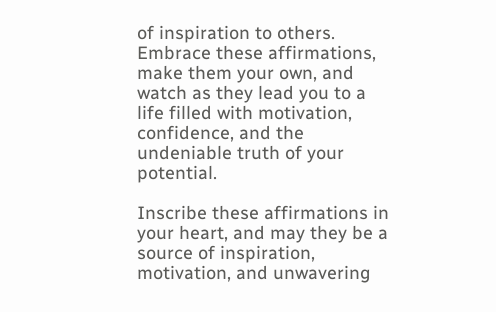of inspiration to others. Embrace these affirmations, make them your own, and watch as they lead you to a life filled with motivation, confidence, and the undeniable truth of your potential.

Inscribe these affirmations in your heart, and may they be a source of inspiration, motivation, and unwavering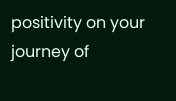positivity on your journey of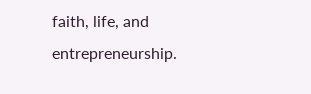faith, life, and entrepreneurship.